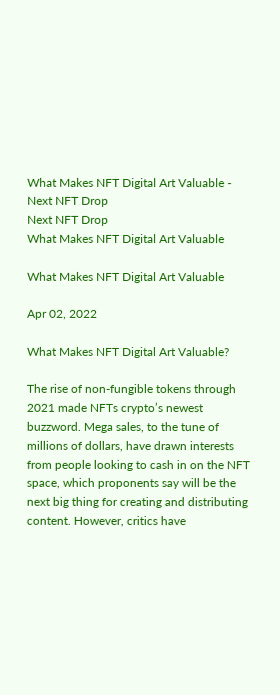What Makes NFT Digital Art Valuable - Next NFT Drop
Next NFT Drop
What Makes NFT Digital Art Valuable

What Makes NFT Digital Art Valuable

Apr 02, 2022

What Makes NFT Digital Art Valuable?

The rise of non-fungible tokens through 2021 made NFTs crypto’s newest buzzword. Mega sales, to the tune of millions of dollars, have drawn interests from people looking to cash in on the NFT space, which proponents say will be the next big thing for creating and distributing content. However, critics have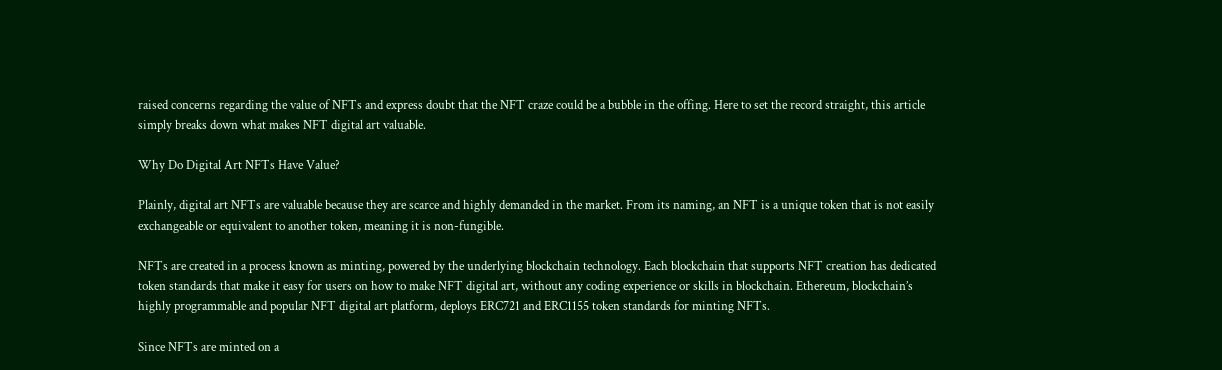raised concerns regarding the value of NFTs and express doubt that the NFT craze could be a bubble in the offing. Here to set the record straight, this article simply breaks down what makes NFT digital art valuable.

Why Do Digital Art NFTs Have Value?

Plainly, digital art NFTs are valuable because they are scarce and highly demanded in the market. From its naming, an NFT is a unique token that is not easily exchangeable or equivalent to another token, meaning it is non-fungible.

NFTs are created in a process known as minting, powered by the underlying blockchain technology. Each blockchain that supports NFT creation has dedicated token standards that make it easy for users on how to make NFT digital art, without any coding experience or skills in blockchain. Ethereum, blockchain’s highly programmable and popular NFT digital art platform, deploys ERC721 and ERC1155 token standards for minting NFTs.

Since NFTs are minted on a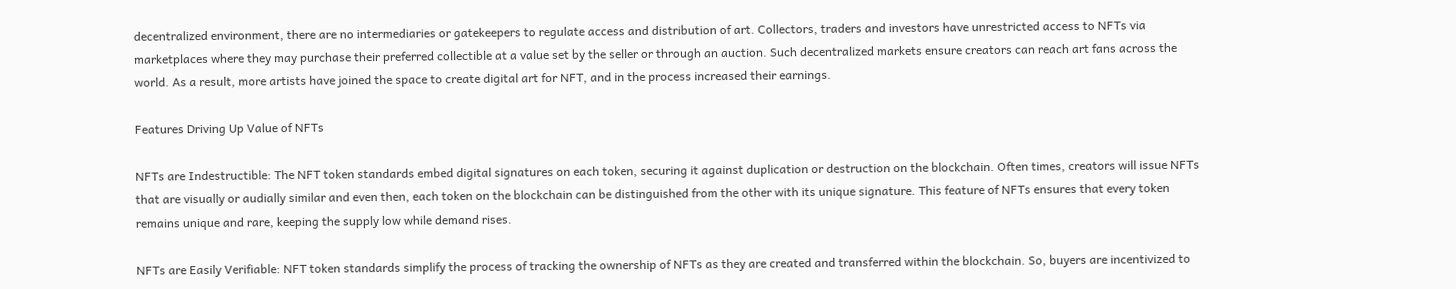decentralized environment, there are no intermediaries or gatekeepers to regulate access and distribution of art. Collectors, traders and investors have unrestricted access to NFTs via marketplaces where they may purchase their preferred collectible at a value set by the seller or through an auction. Such decentralized markets ensure creators can reach art fans across the world. As a result, more artists have joined the space to create digital art for NFT, and in the process increased their earnings.

Features Driving Up Value of NFTs

NFTs are Indestructible: The NFT token standards embed digital signatures on each token, securing it against duplication or destruction on the blockchain. Often times, creators will issue NFTs that are visually or audially similar and even then, each token on the blockchain can be distinguished from the other with its unique signature. This feature of NFTs ensures that every token remains unique and rare, keeping the supply low while demand rises.

NFTs are Easily Verifiable: NFT token standards simplify the process of tracking the ownership of NFTs as they are created and transferred within the blockchain. So, buyers are incentivized to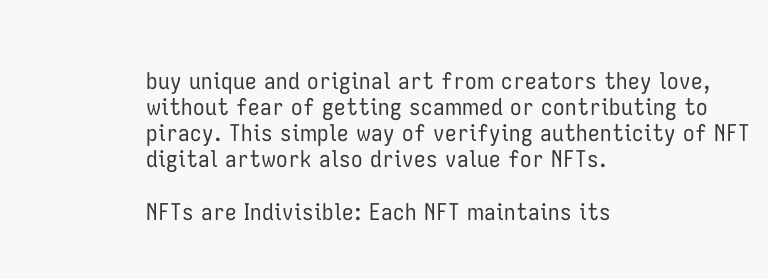buy unique and original art from creators they love, without fear of getting scammed or contributing to piracy. This simple way of verifying authenticity of NFT digital artwork also drives value for NFTs.

NFTs are Indivisible: Each NFT maintains its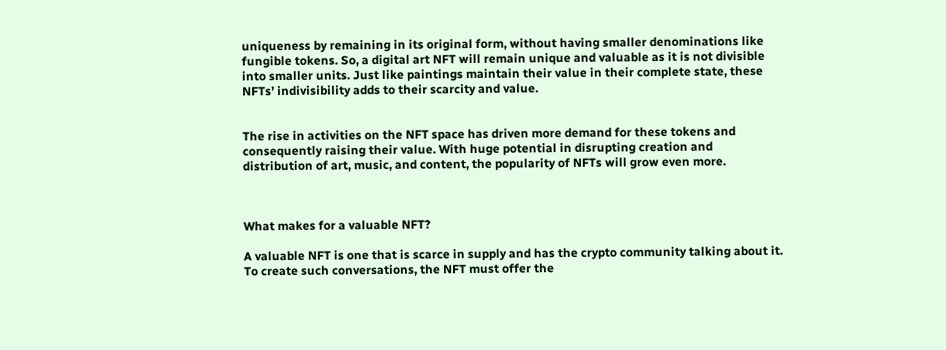uniqueness by remaining in its original form, without having smaller denominations like fungible tokens. So, a digital art NFT will remain unique and valuable as it is not divisible into smaller units. Just like paintings maintain their value in their complete state, these NFTs’ indivisibility adds to their scarcity and value.


The rise in activities on the NFT space has driven more demand for these tokens and consequently raising their value. With huge potential in disrupting creation and distribution of art, music, and content, the popularity of NFTs will grow even more.



What makes for a valuable NFT?

A valuable NFT is one that is scarce in supply and has the crypto community talking about it. To create such conversations, the NFT must offer the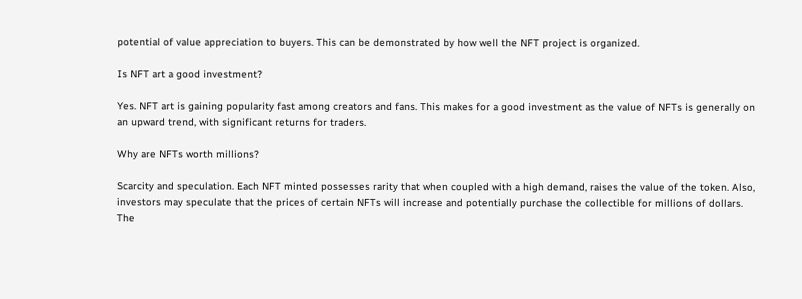potential of value appreciation to buyers. This can be demonstrated by how well the NFT project is organized.

Is NFT art a good investment?

Yes. NFT art is gaining popularity fast among creators and fans. This makes for a good investment as the value of NFTs is generally on an upward trend, with significant returns for traders.

Why are NFTs worth millions?

Scarcity and speculation. Each NFT minted possesses rarity that when coupled with a high demand, raises the value of the token. Also, investors may speculate that the prices of certain NFTs will increase and potentially purchase the collectible for millions of dollars. The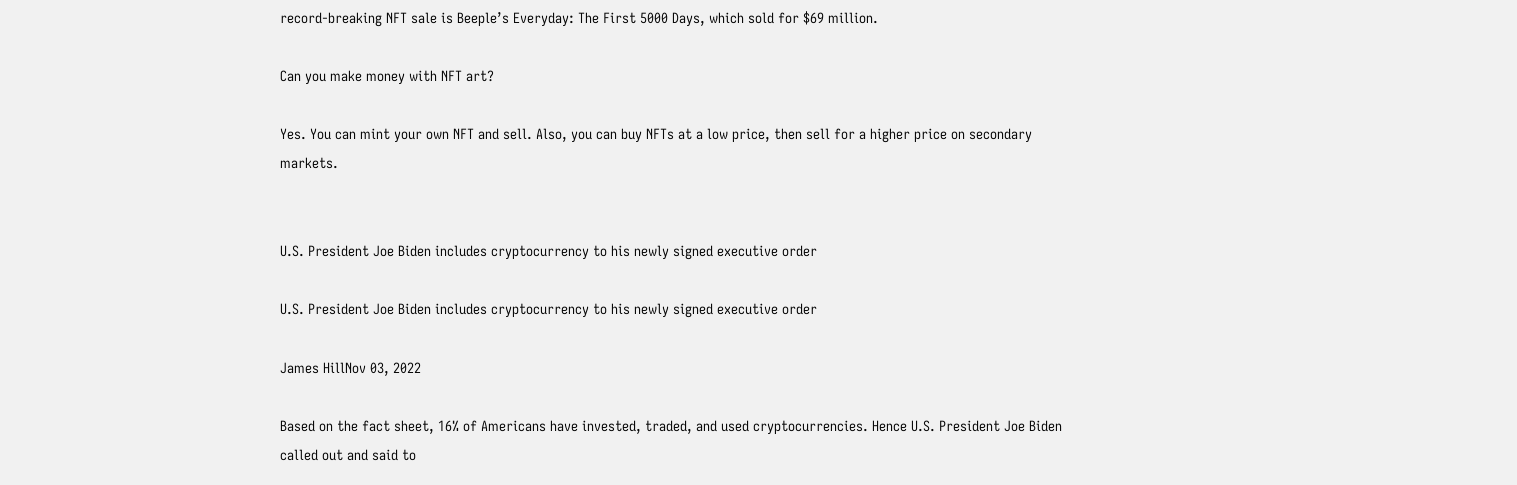record-breaking NFT sale is Beeple’s Everyday: The First 5000 Days, which sold for $69 million.

Can you make money with NFT art?

Yes. You can mint your own NFT and sell. Also, you can buy NFTs at a low price, then sell for a higher price on secondary markets.


U.S. President Joe Biden includes cryptocurrency to his newly signed executive order

U.S. President Joe Biden includes cryptocurrency to his newly signed executive order

James HillNov 03, 2022

Based on the fact sheet, 16% of Americans have invested, traded, and used cryptocurrencies. Hence U.S. President Joe Biden called out and said to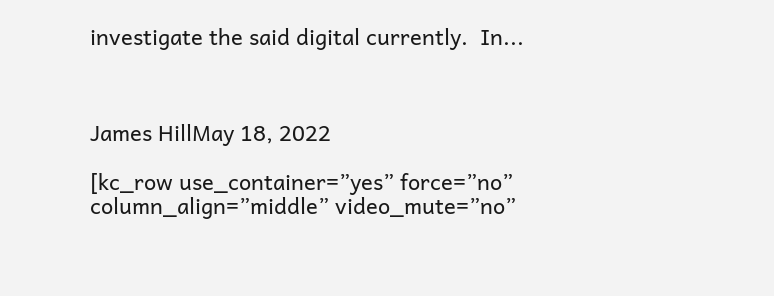investigate the said digital currently.  In...



James HillMay 18, 2022

[kc_row use_container=”yes” force=”no” column_align=”middle” video_mute=”no”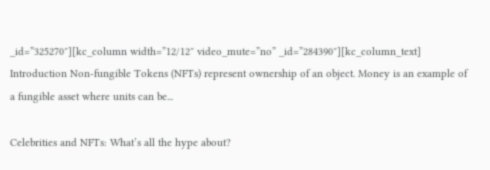_id=”325270″][kc_column width=”12/12″ video_mute=”no” _id=”284390″][kc_column_text] Introduction Non-fungible Tokens (NFTs) represent ownership of an object. Money is an example of a fungible asset where units can be...

Celebrities and NFTs: What’s all the hype about?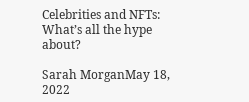Celebrities and NFTs: What’s all the hype about?

Sarah MorganMay 18, 2022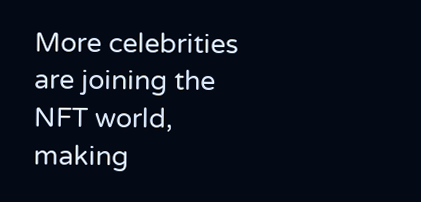More celebrities are joining the NFT world, making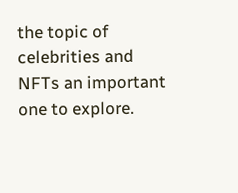the topic of celebrities and NFTs an important one to explore.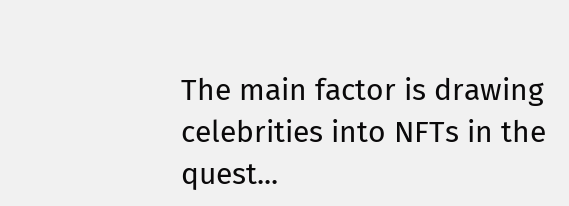The main factor is drawing celebrities into NFTs in the quest...